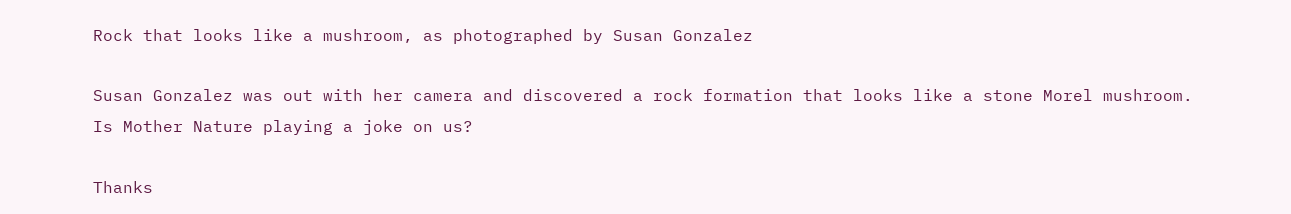Rock that looks like a mushroom, as photographed by Susan Gonzalez

Susan Gonzalez was out with her camera and discovered a rock formation that looks like a stone Morel mushroom. Is Mother Nature playing a joke on us?

Thanks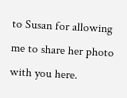to Susan for allowing me to share her photo with you here.